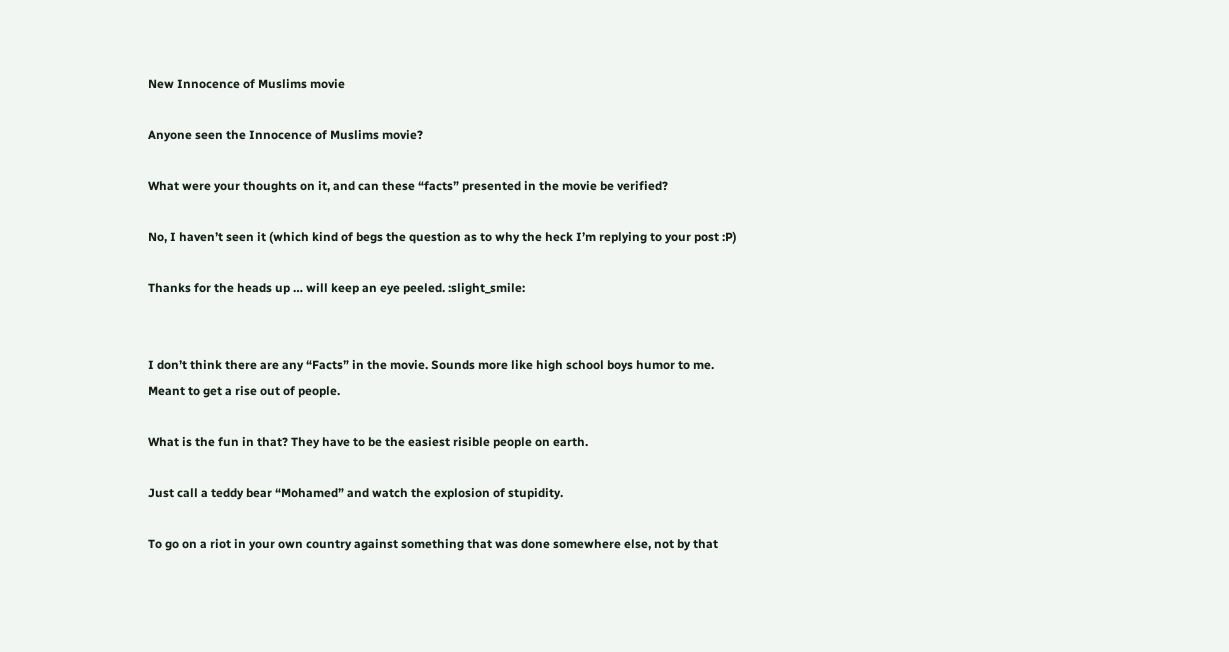New Innocence of Muslims movie

Anyone seen the Innocence of Muslims movie?

What were your thoughts on it, and can these “facts” presented in the movie be verified?

No, I haven’t seen it (which kind of begs the question as to why the heck I’m replying to your post :P)

Thanks for the heads up … will keep an eye peeled. :slight_smile:


I don’t think there are any “Facts” in the movie. Sounds more like high school boys humor to me.
Meant to get a rise out of people.

What is the fun in that? They have to be the easiest risible people on earth.

Just call a teddy bear “Mohamed” and watch the explosion of stupidity.

To go on a riot in your own country against something that was done somewhere else, not by that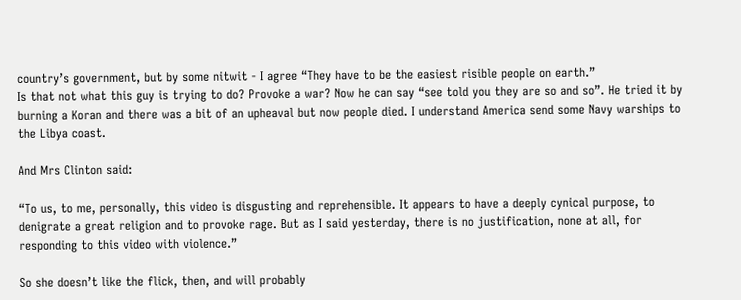country’s government, but by some nitwit - I agree “They have to be the easiest risible people on earth.”
Is that not what this guy is trying to do? Provoke a war? Now he can say “see told you they are so and so”. He tried it by burning a Koran and there was a bit of an upheaval but now people died. I understand America send some Navy warships to the Libya coast.

And Mrs Clinton said:

“To us, to me, personally, this video is disgusting and reprehensible. It appears to have a deeply cynical purpose, to denigrate a great religion and to provoke rage. But as I said yesterday, there is no justification, none at all, for responding to this video with violence.”

So she doesn’t like the flick, then, and will probably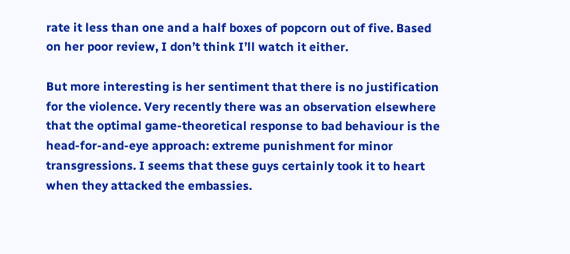rate it less than one and a half boxes of popcorn out of five. Based on her poor review, I don’t think I’ll watch it either.

But more interesting is her sentiment that there is no justification for the violence. Very recently there was an observation elsewhere that the optimal game-theoretical response to bad behaviour is the head-for-and-eye approach: extreme punishment for minor transgressions. I seems that these guys certainly took it to heart when they attacked the embassies.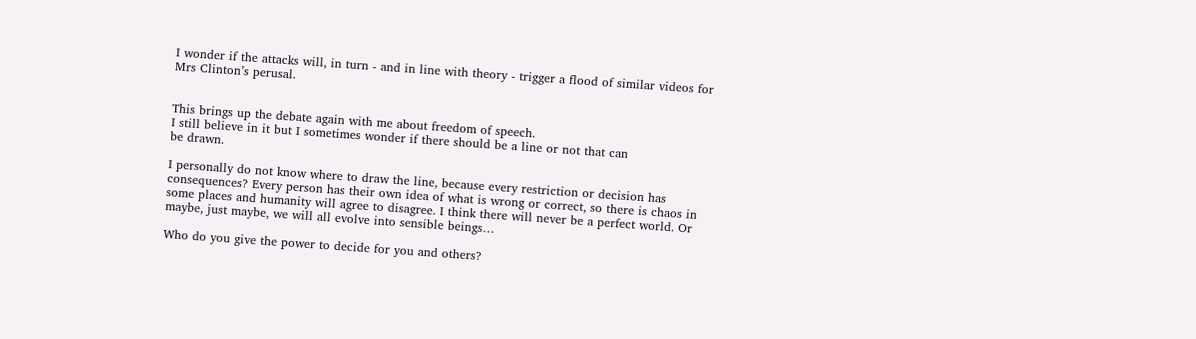I wonder if the attacks will, in turn - and in line with theory - trigger a flood of similar videos for Mrs Clinton’s perusal.


This brings up the debate again with me about freedom of speech.
I still believe in it but I sometimes wonder if there should be a line or not that can
be drawn.

I personally do not know where to draw the line, because every restriction or decision has consequences? Every person has their own idea of what is wrong or correct, so there is chaos in some places and humanity will agree to disagree. I think there will never be a perfect world. Or maybe, just maybe, we will all evolve into sensible beings…

Who do you give the power to decide for you and others?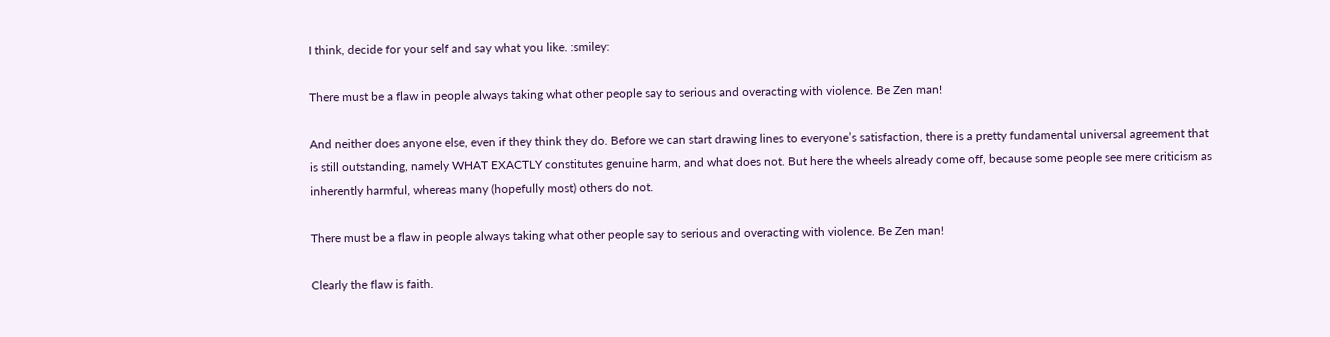I think, decide for your self and say what you like. :smiley:

There must be a flaw in people always taking what other people say to serious and overacting with violence. Be Zen man!

And neither does anyone else, even if they think they do. Before we can start drawing lines to everyone’s satisfaction, there is a pretty fundamental universal agreement that is still outstanding, namely WHAT EXACTLY constitutes genuine harm, and what does not. But here the wheels already come off, because some people see mere criticism as inherently harmful, whereas many (hopefully most) others do not.

There must be a flaw in people always taking what other people say to serious and overacting with violence. Be Zen man!

Clearly the flaw is faith.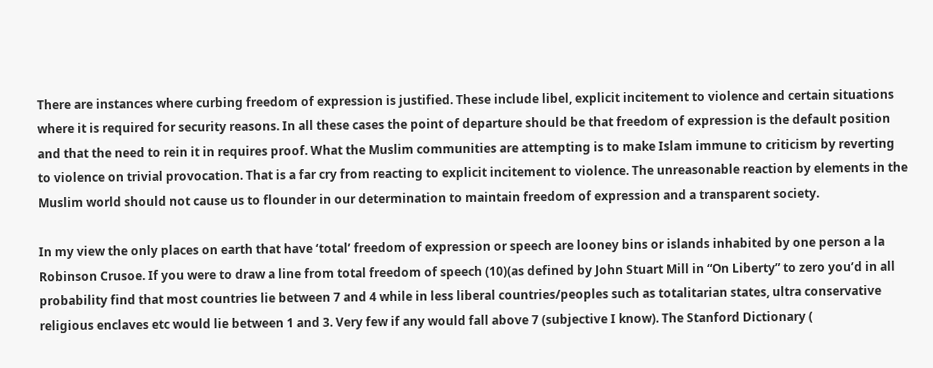There are instances where curbing freedom of expression is justified. These include libel, explicit incitement to violence and certain situations where it is required for security reasons. In all these cases the point of departure should be that freedom of expression is the default position and that the need to rein it in requires proof. What the Muslim communities are attempting is to make Islam immune to criticism by reverting to violence on trivial provocation. That is a far cry from reacting to explicit incitement to violence. The unreasonable reaction by elements in the Muslim world should not cause us to flounder in our determination to maintain freedom of expression and a transparent society.

In my view the only places on earth that have ‘total’ freedom of expression or speech are looney bins or islands inhabited by one person a la Robinson Crusoe. If you were to draw a line from total freedom of speech (10)(as defined by John Stuart Mill in “On Liberty” to zero you’d in all probability find that most countries lie between 7 and 4 while in less liberal countries/peoples such as totalitarian states, ultra conservative religious enclaves etc would lie between 1 and 3. Very few if any would fall above 7 (subjective I know). The Stanford Dictionary (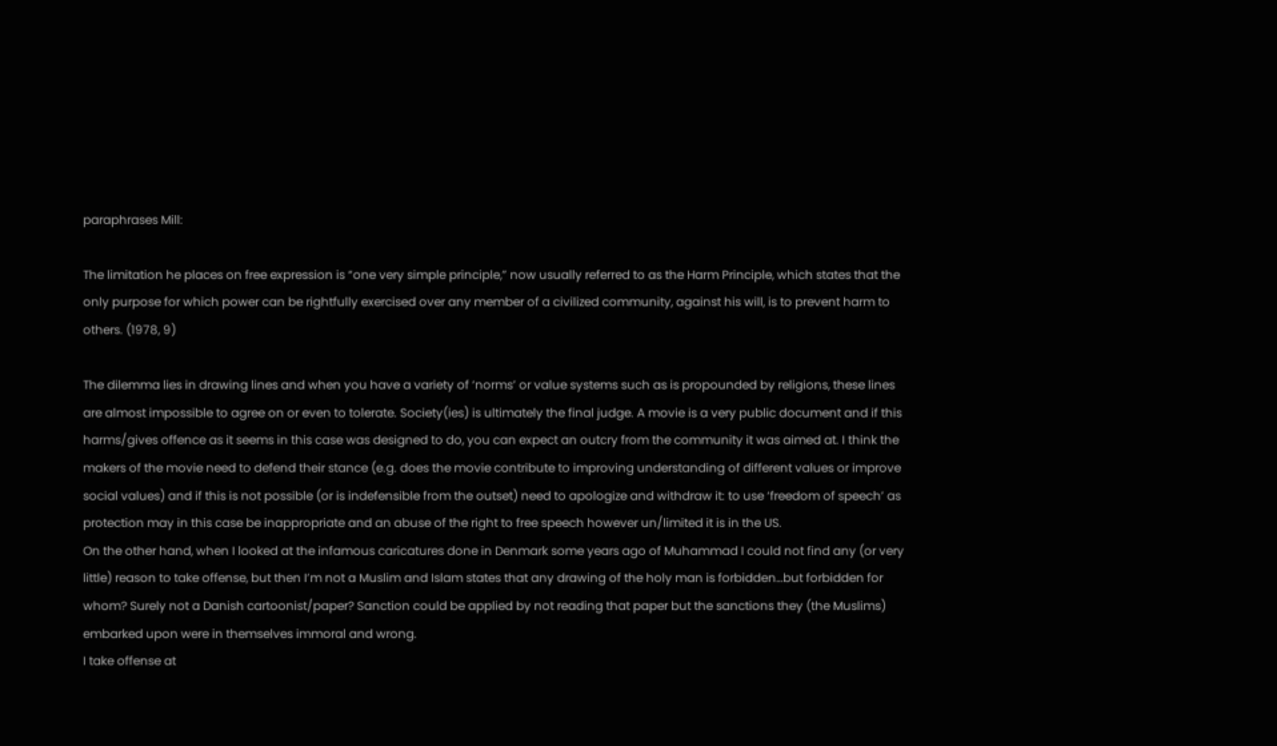paraphrases Mill:

The limitation he places on free expression is “one very simple principle,” now usually referred to as the Harm Principle, which states that the only purpose for which power can be rightfully exercised over any member of a civilized community, against his will, is to prevent harm to others. (1978, 9)

The dilemma lies in drawing lines and when you have a variety of ‘norms’ or value systems such as is propounded by religions, these lines are almost impossible to agree on or even to tolerate. Society(ies) is ultimately the final judge. A movie is a very public document and if this harms/gives offence as it seems in this case was designed to do, you can expect an outcry from the community it was aimed at. I think the makers of the movie need to defend their stance (e.g. does the movie contribute to improving understanding of different values or improve social values) and if this is not possible (or is indefensible from the outset) need to apologize and withdraw it: to use ‘freedom of speech’ as protection may in this case be inappropriate and an abuse of the right to free speech however un/limited it is in the US.
On the other hand, when I looked at the infamous caricatures done in Denmark some years ago of Muhammad I could not find any (or very little) reason to take offense, but then I’m not a Muslim and Islam states that any drawing of the holy man is forbidden…but forbidden for whom? Surely not a Danish cartoonist/paper? Sanction could be applied by not reading that paper but the sanctions they (the Muslims) embarked upon were in themselves immoral and wrong.
I take offense at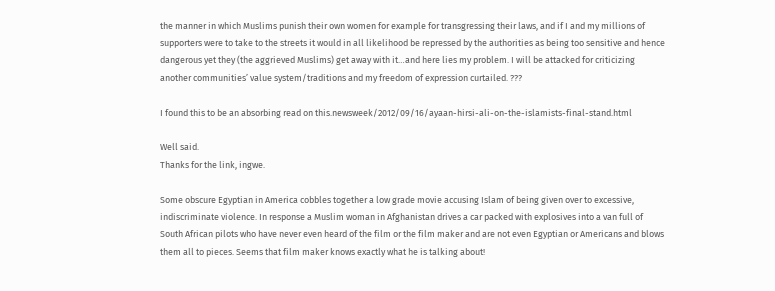the manner in which Muslims punish their own women for example for transgressing their laws, and if I and my millions of supporters were to take to the streets it would in all likelihood be repressed by the authorities as being too sensitive and hence dangerous yet they (the aggrieved Muslims) get away with it…and here lies my problem. I will be attacked for criticizing another communities’ value system/traditions and my freedom of expression curtailed. ???

I found this to be an absorbing read on this.newsweek/2012/09/16/ayaan-hirsi-ali-on-the-islamists-final-stand.html

Well said.
Thanks for the link, ingwe.

Some obscure Egyptian in America cobbles together a low grade movie accusing Islam of being given over to excessive, indiscriminate violence. In response a Muslim woman in Afghanistan drives a car packed with explosives into a van full of South African pilots who have never even heard of the film or the film maker and are not even Egyptian or Americans and blows them all to pieces. Seems that film maker knows exactly what he is talking about!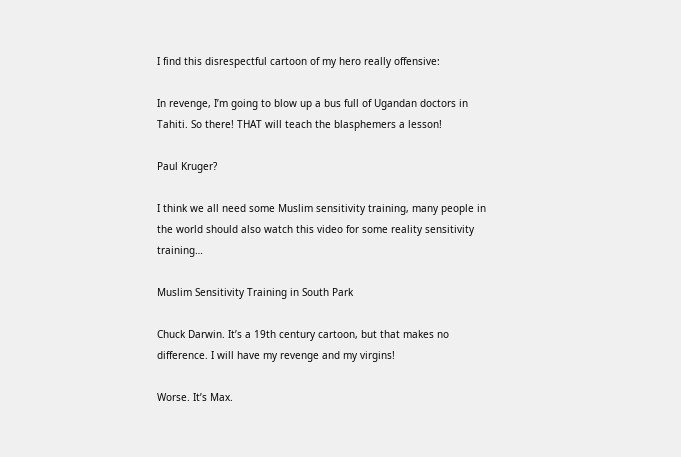I find this disrespectful cartoon of my hero really offensive:

In revenge, I’m going to blow up a bus full of Ugandan doctors in Tahiti. So there! THAT will teach the blasphemers a lesson!

Paul Kruger?

I think we all need some Muslim sensitivity training, many people in the world should also watch this video for some reality sensitivity training…

Muslim Sensitivity Training in South Park

Chuck Darwin. It’s a 19th century cartoon, but that makes no difference. I will have my revenge and my virgins!

Worse. It’s Max.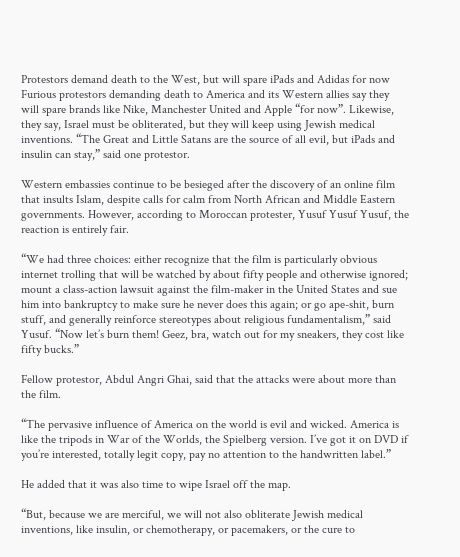Protestors demand death to the West, but will spare iPads and Adidas for now Furious protestors demanding death to America and its Western allies say they will spare brands like Nike, Manchester United and Apple “for now”. Likewise, they say, Israel must be obliterated, but they will keep using Jewish medical inventions. “The Great and Little Satans are the source of all evil, but iPads and insulin can stay,” said one protestor.

Western embassies continue to be besieged after the discovery of an online film that insults Islam, despite calls for calm from North African and Middle Eastern governments. However, according to Moroccan protester, Yusuf Yusuf Yusuf, the reaction is entirely fair.

“We had three choices: either recognize that the film is particularly obvious internet trolling that will be watched by about fifty people and otherwise ignored; mount a class-action lawsuit against the film-maker in the United States and sue him into bankruptcy to make sure he never does this again; or go ape-shit, burn stuff, and generally reinforce stereotypes about religious fundamentalism,” said Yusuf. “Now let’s burn them! Geez, bra, watch out for my sneakers, they cost like fifty bucks.”

Fellow protestor, Abdul Angri Ghai, said that the attacks were about more than the film.

“The pervasive influence of America on the world is evil and wicked. America is like the tripods in War of the Worlds, the Spielberg version. I’ve got it on DVD if you’re interested, totally legit copy, pay no attention to the handwritten label.”

He added that it was also time to wipe Israel off the map.

“But, because we are merciful, we will not also obliterate Jewish medical inventions, like insulin, or chemotherapy, or pacemakers, or the cure to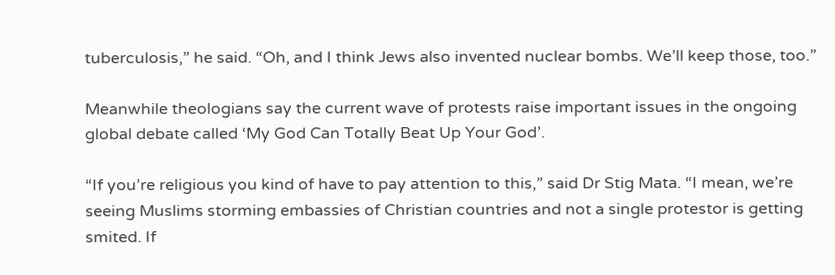tuberculosis,” he said. “Oh, and I think Jews also invented nuclear bombs. We’ll keep those, too.”

Meanwhile theologians say the current wave of protests raise important issues in the ongoing global debate called ‘My God Can Totally Beat Up Your God’.

“If you’re religious you kind of have to pay attention to this,” said Dr Stig Mata. “I mean, we’re seeing Muslims storming embassies of Christian countries and not a single protestor is getting smited. If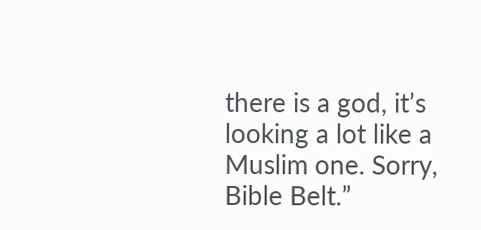there is a god, it’s looking a lot like a Muslim one. Sorry, Bible Belt.”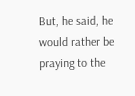But, he said, he would rather be praying to the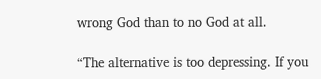wrong God than to no God at all.

“The alternative is too depressing. If you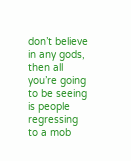don’t believe in any gods, then all you’re going to be seeing is people regressing to a mob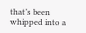that’s been whipped into a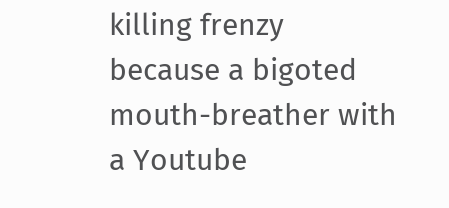killing frenzy because a bigoted mouth-breather with a Youtube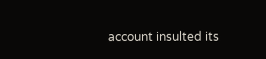account insulted its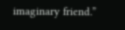imaginary friend.”